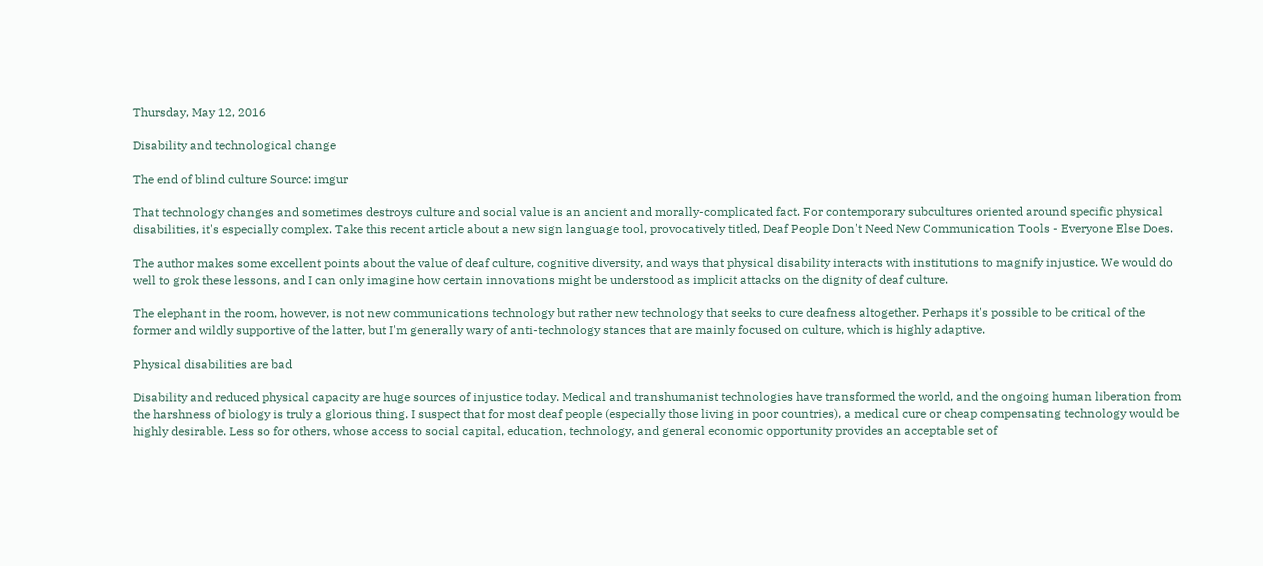Thursday, May 12, 2016

Disability and technological change

The end of blind culture Source: imgur

That technology changes and sometimes destroys culture and social value is an ancient and morally-complicated fact. For contemporary subcultures oriented around specific physical disabilities, it's especially complex. Take this recent article about a new sign language tool, provocatively titled, Deaf People Don't Need New Communication Tools - Everyone Else Does.

The author makes some excellent points about the value of deaf culture, cognitive diversity, and ways that physical disability interacts with institutions to magnify injustice. We would do well to grok these lessons, and I can only imagine how certain innovations might be understood as implicit attacks on the dignity of deaf culture.

The elephant in the room, however, is not new communications technology but rather new technology that seeks to cure deafness altogether. Perhaps it's possible to be critical of the former and wildly supportive of the latter, but I'm generally wary of anti-technology stances that are mainly focused on culture, which is highly adaptive.

Physical disabilities are bad

Disability and reduced physical capacity are huge sources of injustice today. Medical and transhumanist technologies have transformed the world, and the ongoing human liberation from the harshness of biology is truly a glorious thing. I suspect that for most deaf people (especially those living in poor countries), a medical cure or cheap compensating technology would be highly desirable. Less so for others, whose access to social capital, education, technology, and general economic opportunity provides an acceptable set of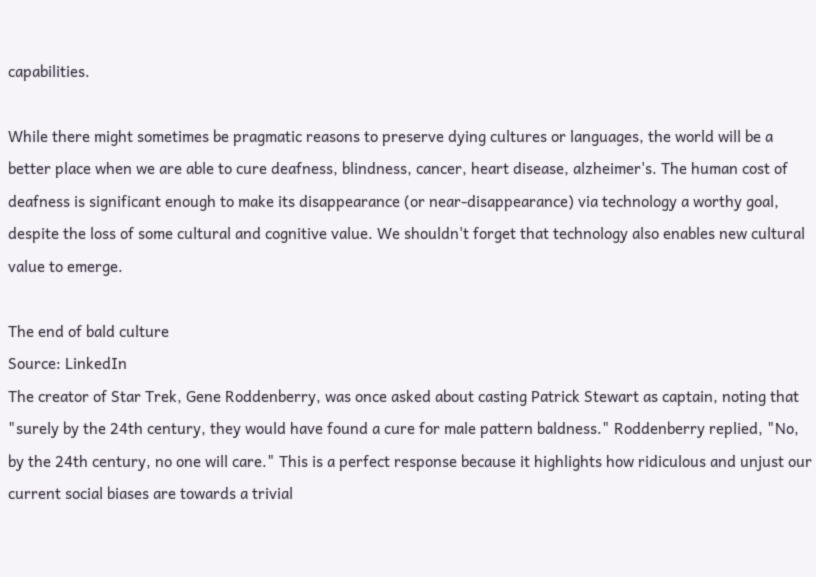capabilities.

While there might sometimes be pragmatic reasons to preserve dying cultures or languages, the world will be a better place when we are able to cure deafness, blindness, cancer, heart disease, alzheimer's. The human cost of deafness is significant enough to make its disappearance (or near-disappearance) via technology a worthy goal, despite the loss of some cultural and cognitive value. We shouldn't forget that technology also enables new cultural value to emerge.

The end of bald culture
Source: LinkedIn
The creator of Star Trek, Gene Roddenberry, was once asked about casting Patrick Stewart as captain, noting that "surely by the 24th century, they would have found a cure for male pattern baldness." Roddenberry replied, "No, by the 24th century, no one will care." This is a perfect response because it highlights how ridiculous and unjust our current social biases are towards a trivial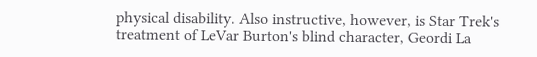physical disability. Also instructive, however, is Star Trek's treatment of LeVar Burton's blind character, Geordi La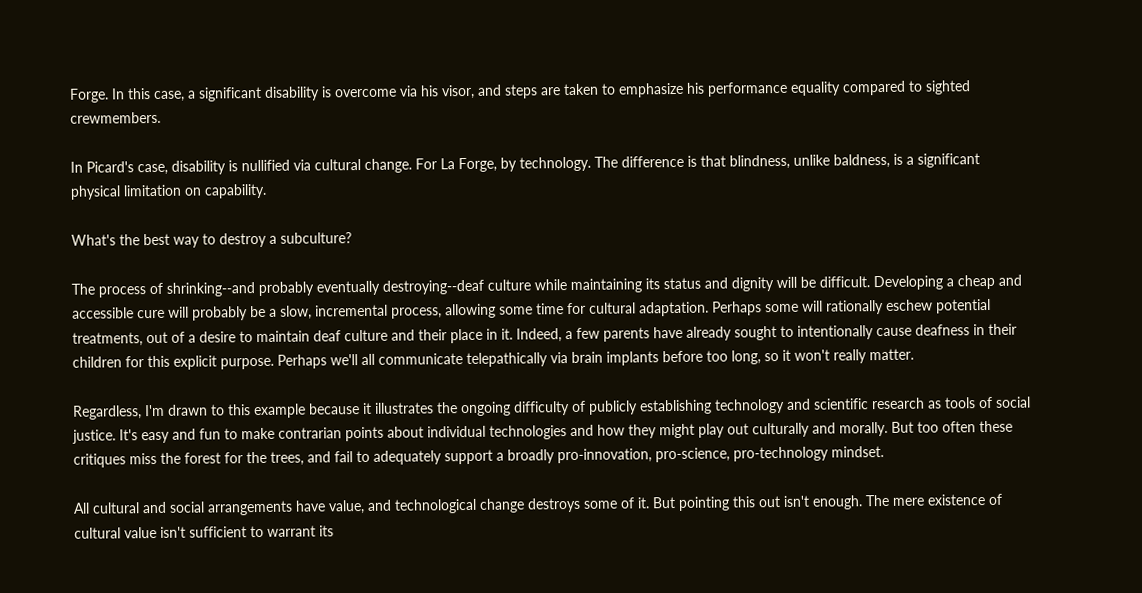Forge. In this case, a significant disability is overcome via his visor, and steps are taken to emphasize his performance equality compared to sighted crewmembers.

In Picard's case, disability is nullified via cultural change. For La Forge, by technology. The difference is that blindness, unlike baldness, is a significant physical limitation on capability.

What's the best way to destroy a subculture?

The process of shrinking--and probably eventually destroying--deaf culture while maintaining its status and dignity will be difficult. Developing a cheap and accessible cure will probably be a slow, incremental process, allowing some time for cultural adaptation. Perhaps some will rationally eschew potential treatments, out of a desire to maintain deaf culture and their place in it. Indeed, a few parents have already sought to intentionally cause deafness in their children for this explicit purpose. Perhaps we'll all communicate telepathically via brain implants before too long, so it won't really matter.

Regardless, I'm drawn to this example because it illustrates the ongoing difficulty of publicly establishing technology and scientific research as tools of social justice. It's easy and fun to make contrarian points about individual technologies and how they might play out culturally and morally. But too often these critiques miss the forest for the trees, and fail to adequately support a broadly pro-innovation, pro-science, pro-technology mindset.

All cultural and social arrangements have value, and technological change destroys some of it. But pointing this out isn't enough. The mere existence of cultural value isn't sufficient to warrant its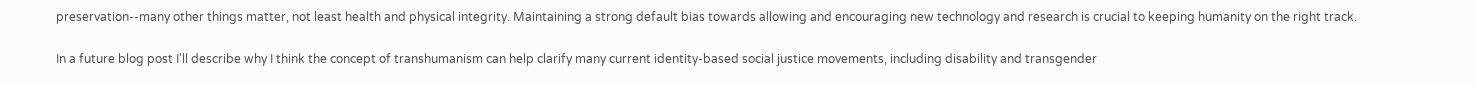preservation--many other things matter, not least health and physical integrity. Maintaining a strong default bias towards allowing and encouraging new technology and research is crucial to keeping humanity on the right track.

In a future blog post I'll describe why I think the concept of transhumanism can help clarify many current identity-based social justice movements, including disability and transgender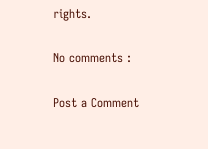rights.

No comments :

Post a Comment